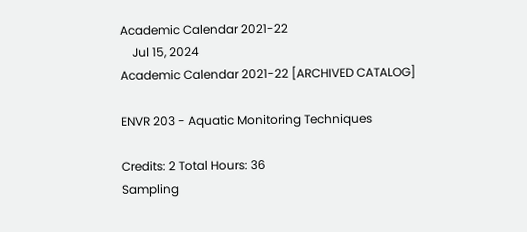Academic Calendar 2021-22
    Jul 15, 2024
Academic Calendar 2021-22 [ARCHIVED CATALOG]

ENVR 203 - Aquatic Monitoring Techniques

Credits: 2 Total Hours: 36
Sampling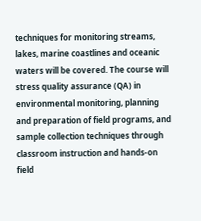techniques for monitoring streams, lakes, marine coastlines and oceanic waters will be covered. The course will stress quality assurance (QA) in environmental monitoring, planning and preparation of field programs, and sample collection techniques through classroom instruction and hands-on field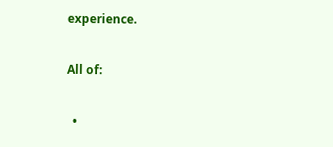experience.

All of:

  •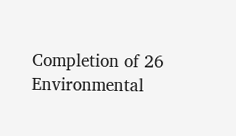Completion of 26 Environmental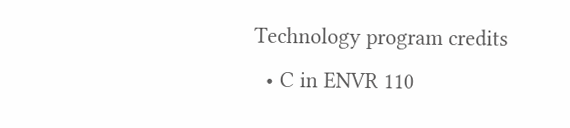Technology program credits
  • C in ENVR 110